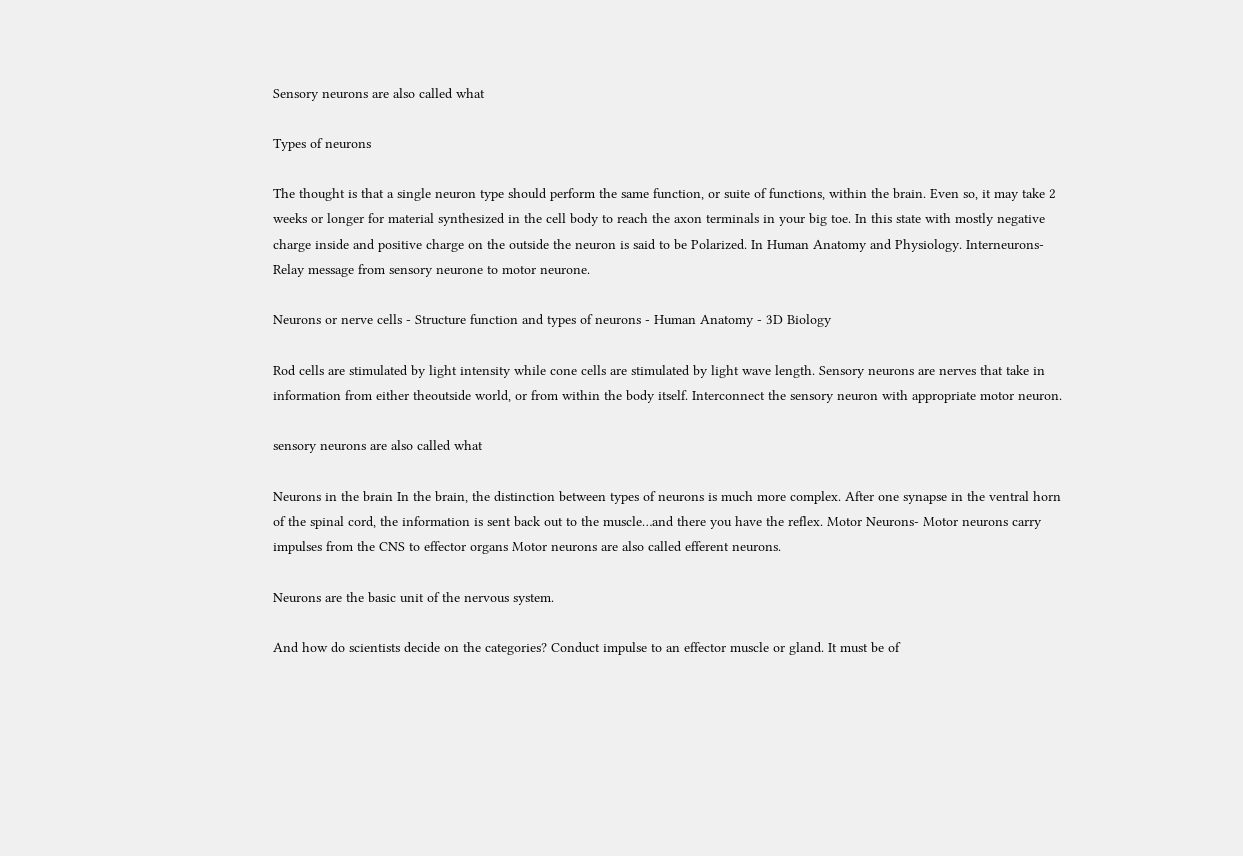Sensory neurons are also called what

Types of neurons

The thought is that a single neuron type should perform the same function, or suite of functions, within the brain. Even so, it may take 2 weeks or longer for material synthesized in the cell body to reach the axon terminals in your big toe. In this state with mostly negative charge inside and positive charge on the outside the neuron is said to be Polarized. In Human Anatomy and Physiology. Interneurons- Relay message from sensory neurone to motor neurone.

Neurons or nerve cells - Structure function and types of neurons - Human Anatomy - 3D Biology

Rod cells are stimulated by light intensity while cone cells are stimulated by light wave length. Sensory neurons are nerves that take in information from either theoutside world, or from within the body itself. Interconnect the sensory neuron with appropriate motor neuron.

sensory neurons are also called what

Neurons in the brain In the brain, the distinction between types of neurons is much more complex. After one synapse in the ventral horn of the spinal cord, the information is sent back out to the muscle…and there you have the reflex. Motor Neurons- Motor neurons carry impulses from the CNS to effector organs Motor neurons are also called efferent neurons.

Neurons are the basic unit of the nervous system.

And how do scientists decide on the categories? Conduct impulse to an effector muscle or gland. It must be of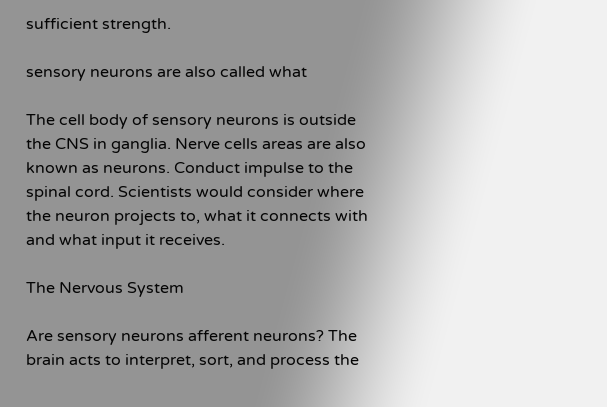sufficient strength.

sensory neurons are also called what

The cell body of sensory neurons is outside the CNS in ganglia. Nerve cells areas are also known as neurons. Conduct impulse to the spinal cord. Scientists would consider where the neuron projects to, what it connects with and what input it receives.

The Nervous System

Are sensory neurons afferent neurons? The brain acts to interpret, sort, and process the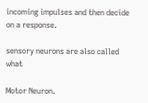incoming impulses and then decide on a response.

sensory neurons are also called what

Motor Neuron.